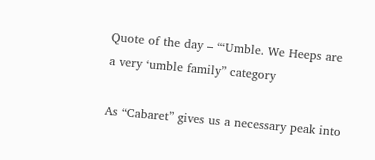Quote of the day – “‘Umble. We Heeps are a very ‘umble family” category

As “Cabaret” gives us a necessary peak into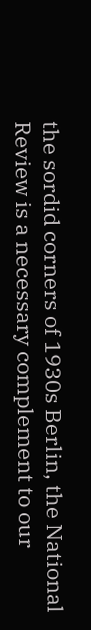the sordid corners of 1930s Berlin, the National Review is a necessary complement to our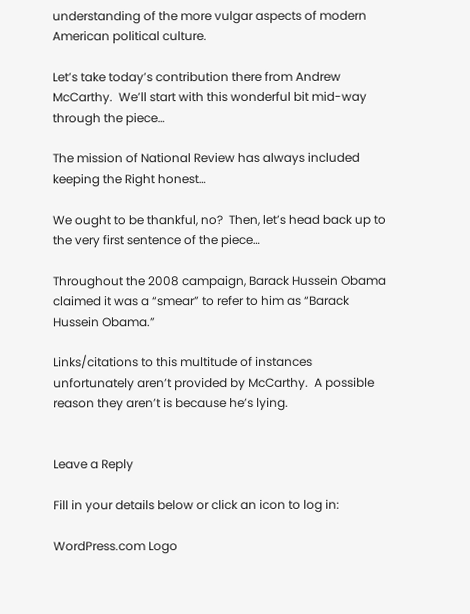understanding of the more vulgar aspects of modern American political culture.

Let’s take today’s contribution there from Andrew McCarthy.  We’ll start with this wonderful bit mid-way through the piece…

The mission of National Review has always included keeping the Right honest…

We ought to be thankful, no?  Then, let’s head back up to the very first sentence of the piece…

Throughout the 2008 campaign, Barack Hussein Obama claimed it was a “smear” to refer to him as “Barack Hussein Obama.”

Links/citations to this multitude of instances unfortunately aren’t provided by McCarthy.  A possible reason they aren’t is because he’s lying.


Leave a Reply

Fill in your details below or click an icon to log in:

WordPress.com Logo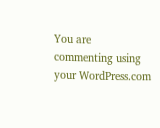You are commenting using your WordPress.com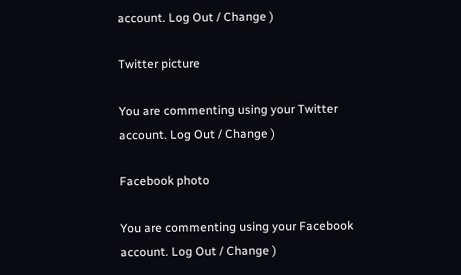account. Log Out / Change )

Twitter picture

You are commenting using your Twitter account. Log Out / Change )

Facebook photo

You are commenting using your Facebook account. Log Out / Change )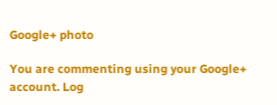Google+ photo

You are commenting using your Google+ account. Log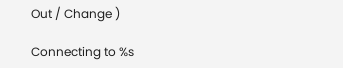Out / Change )

Connecting to %s